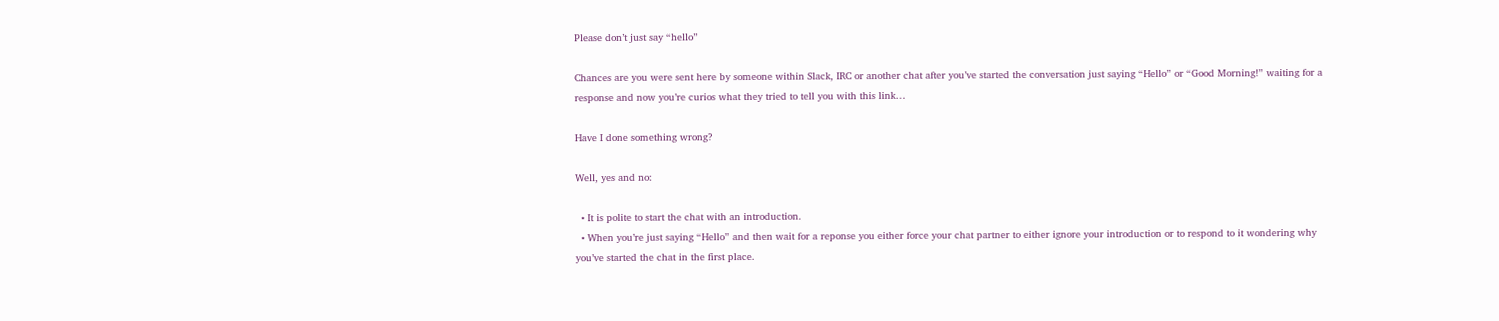Please don’t just say “hello”

Chances are you were sent here by someone within Slack, IRC or another chat after you’ve started the conversation just saying “Hello” or “Good Morning!” waiting for a response and now you’re curios what they tried to tell you with this link…

Have I done something wrong?

Well, yes and no:

  • It is polite to start the chat with an introduction.
  • When you’re just saying “Hello” and then wait for a reponse you either force your chat partner to either ignore your introduction or to respond to it wondering why you’ve started the chat in the first place.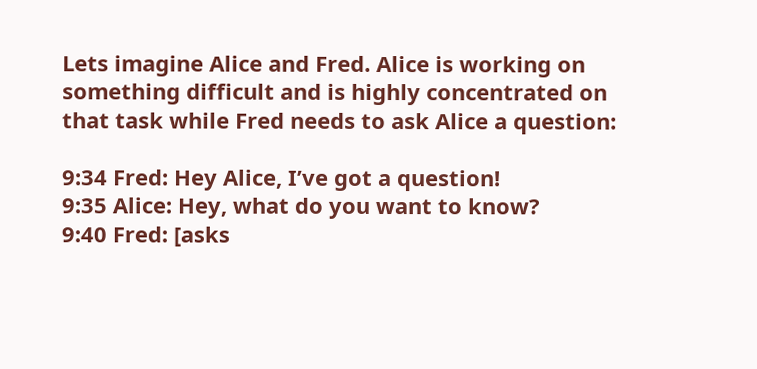Lets imagine Alice and Fred. Alice is working on something difficult and is highly concentrated on that task while Fred needs to ask Alice a question:

9:34 Fred: Hey Alice, I’ve got a question!
9:35 Alice: Hey, what do you want to know?
9:40 Fred: [asks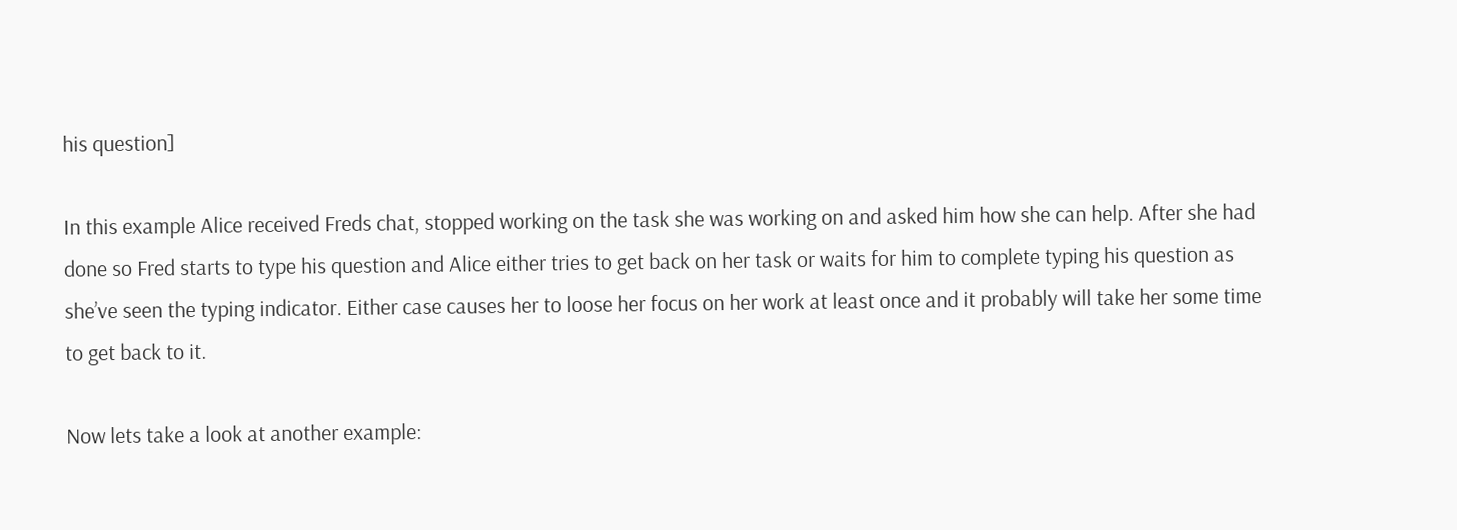his question]

In this example Alice received Freds chat, stopped working on the task she was working on and asked him how she can help. After she had done so Fred starts to type his question and Alice either tries to get back on her task or waits for him to complete typing his question as she’ve seen the typing indicator. Either case causes her to loose her focus on her work at least once and it probably will take her some time to get back to it.

Now lets take a look at another example: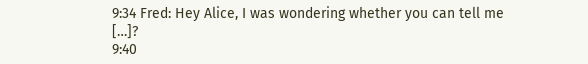9:34 Fred: Hey Alice, I was wondering whether you can tell me […]?
9:40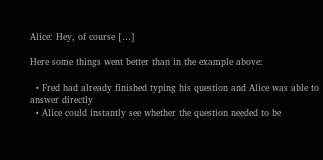Alice: Hey, of course […]

Here some things went better than in the example above:

  • Fred had already finished typing his question and Alice was able to answer directly
  • Alice could instantly see whether the question needed to be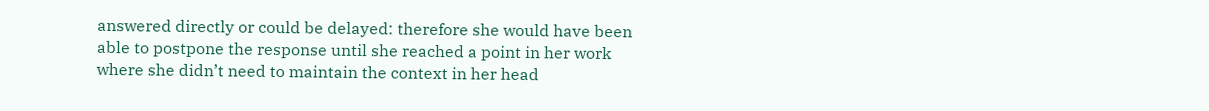answered directly or could be delayed: therefore she would have been able to postpone the response until she reached a point in her work where she didn’t need to maintain the context in her head